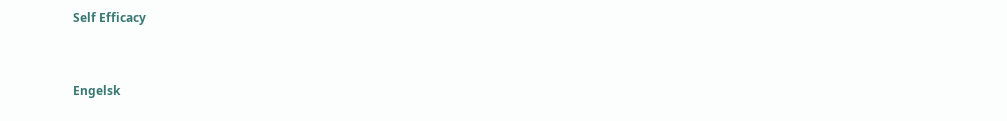Self Efficacy


Engelsk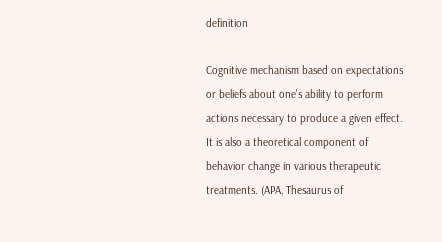definition

Cognitive mechanism based on expectations or beliefs about one's ability to perform actions necessary to produce a given effect. It is also a theoretical component of behavior change in various therapeutic treatments. (APA, Thesaurus of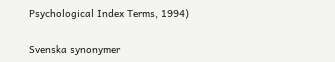Psychological Index Terms, 1994)

Svenska synonymer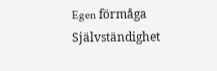Egen förmåga Självständighet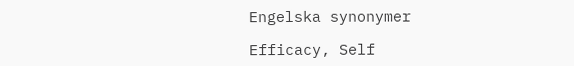Engelska synonymer

Efficacy, Self